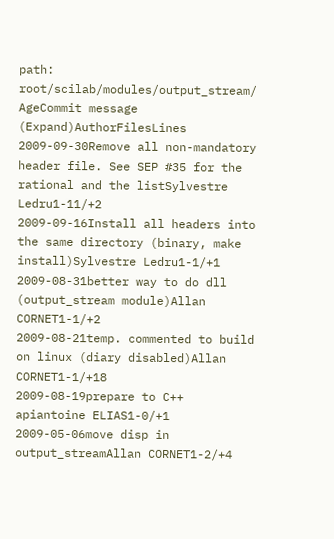path: root/scilab/modules/output_stream/
AgeCommit message (Expand)AuthorFilesLines
2009-09-30Remove all non-mandatory header file. See SEP #35 for the rational and the listSylvestre Ledru1-11/+2
2009-09-16Install all headers into the same directory (binary, make install)Sylvestre Ledru1-1/+1
2009-08-31better way to do dll (output_stream module)Allan CORNET1-1/+2
2009-08-21temp. commented to build on linux (diary disabled)Allan CORNET1-1/+18
2009-08-19prepare to C++ apiantoine ELIAS1-0/+1
2009-05-06move disp in output_streamAllan CORNET1-2/+4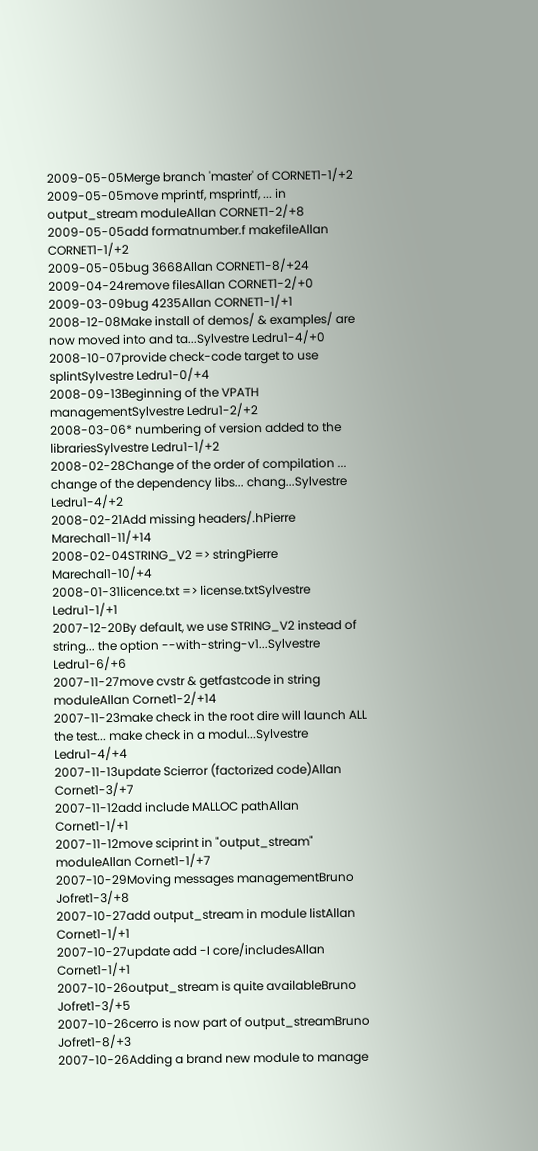2009-05-05Merge branch 'master' of CORNET1-1/+2
2009-05-05move mprintf, msprintf, ... in output_stream moduleAllan CORNET1-2/+8
2009-05-05add formatnumber.f makefileAllan CORNET1-1/+2
2009-05-05bug 3668Allan CORNET1-8/+24
2009-04-24remove filesAllan CORNET1-2/+0
2009-03-09bug 4235Allan CORNET1-1/+1
2008-12-08Make install of demos/ & examples/ are now moved into and ta...Sylvestre Ledru1-4/+0
2008-10-07provide check-code target to use splintSylvestre Ledru1-0/+4
2008-09-13Beginning of the VPATH managementSylvestre Ledru1-2/+2
2008-03-06* numbering of version added to the librariesSylvestre Ledru1-1/+2
2008-02-28Change of the order of compilation ... change of the dependency libs... chang...Sylvestre Ledru1-4/+2
2008-02-21Add missing headers/.hPierre Marechal1-11/+14
2008-02-04STRING_V2 => stringPierre Marechal1-10/+4
2008-01-31licence.txt => license.txtSylvestre Ledru1-1/+1
2007-12-20By default, we use STRING_V2 instead of string... the option --with-string-v1...Sylvestre Ledru1-6/+6
2007-11-27move cvstr & getfastcode in string moduleAllan Cornet1-2/+14
2007-11-23make check in the root dire will launch ALL the test... make check in a modul...Sylvestre Ledru1-4/+4
2007-11-13update Scierror (factorized code)Allan Cornet1-3/+7
2007-11-12add include MALLOC pathAllan Cornet1-1/+1
2007-11-12move sciprint in "output_stream" moduleAllan Cornet1-1/+7
2007-10-29Moving messages managementBruno Jofret1-3/+8
2007-10-27add output_stream in module listAllan Cornet1-1/+1
2007-10-27update add -I core/includesAllan Cornet1-1/+1
2007-10-26output_stream is quite availableBruno Jofret1-3/+5
2007-10-26cerro is now part of output_streamBruno Jofret1-8/+3
2007-10-26Adding a brand new module to manage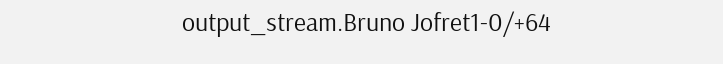output_stream.Bruno Jofret1-0/+64